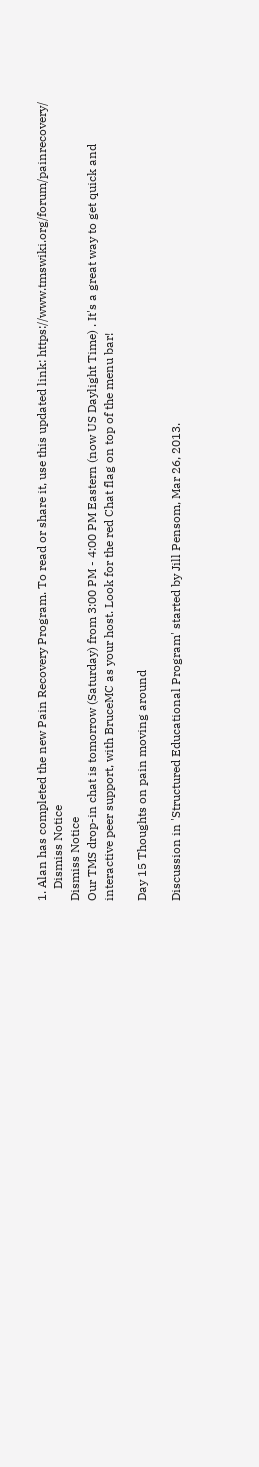1. Alan has completed the new Pain Recovery Program. To read or share it, use this updated link: https://www.tmswiki.org/forum/painrecovery/
    Dismiss Notice
Dismiss Notice
Our TMS drop-in chat is tomorrow (Saturday) from 3:00 PM - 4:00 PM Eastern (now US Daylight Time) . It's a great way to get quick and interactive peer support, with BruceMC as your host. Look for the red Chat flag on top of the menu bar!

Day 15 Thoughts on pain moving around

Discussion in 'Structured Educational Program' started by Jill Pensom, Mar 26, 2013.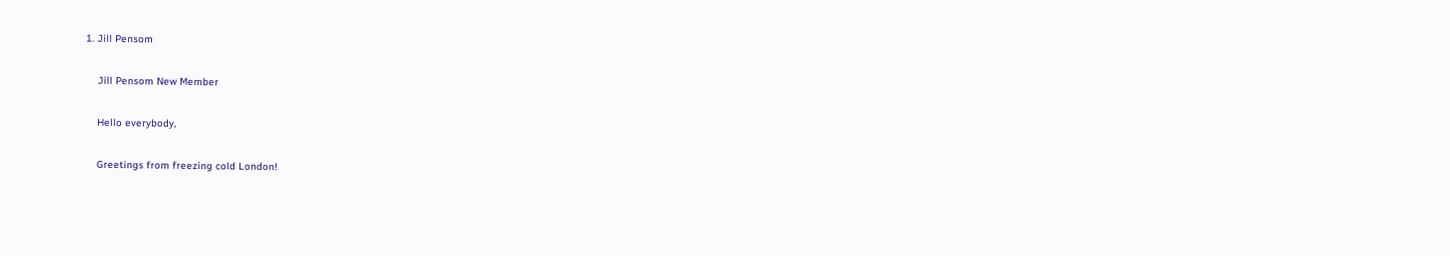1. Jill Pensom

    Jill Pensom New Member

    Hello everybody,

    Greetings from freezing cold London!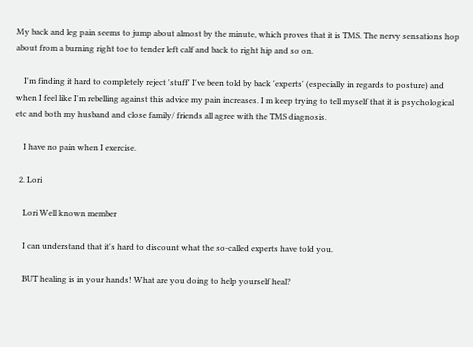My back and leg pain seems to jump about almost by the minute, which proves that it is TMS. The nervy sensations hop about from a burning right toe to tender left calf and back to right hip and so on.

    I'm finding it hard to completely reject 'stuff' I've been told by back 'experts' (especially in regards to posture) and when I feel like I'm rebelling against this advice my pain increases. I m keep trying to tell myself that it is psychological etc and both my husband and close family/ friends all agree with the TMS diagnosis.

    I have no pain when I exercise.

  2. Lori

    Lori Well known member

    I can understand that it's hard to discount what the so-called experts have told you.

    BUT healing is in your hands! What are you doing to help yourself heal?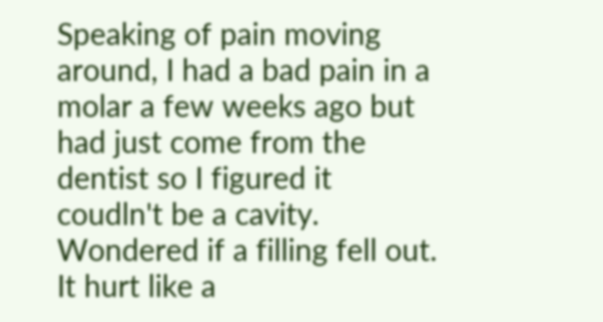Speaking of pain moving around, I had a bad pain in a molar a few weeks ago but had just come from the dentist so I figured it coudln't be a cavity. Wondered if a filling fell out. It hurt like a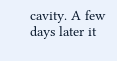cavity. A few days later it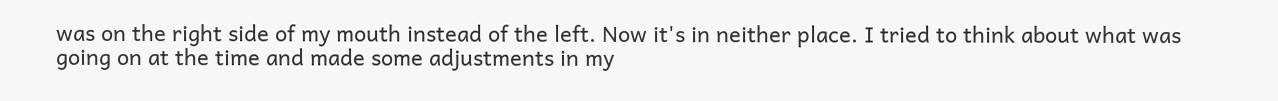was on the right side of my mouth instead of the left. Now it's in neither place. I tried to think about what was going on at the time and made some adjustments in my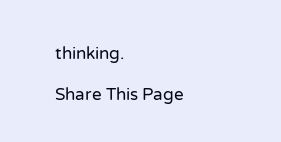thinking.

Share This Page